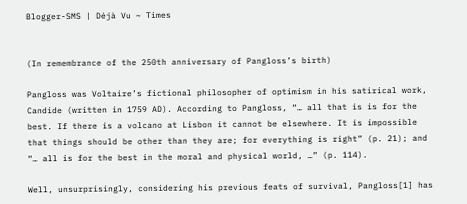Blogger-SMS | Déjà Vu ~ Times


(In remembrance of the 250th anniversary of Pangloss’s birth)

Pangloss was Voltaire’s fictional philosopher of optimism in his satirical work, Candide (written in 1759 AD). According to Pangloss, “… all that is is for the best. If there is a volcano at Lisbon it cannot be elsewhere. It is impossible that things should be other than they are; for everything is right” (p. 21); and “… all is for the best in the moral and physical world, …” (p. 114).

Well, unsurprisingly, considering his previous feats of survival, Pangloss[1] has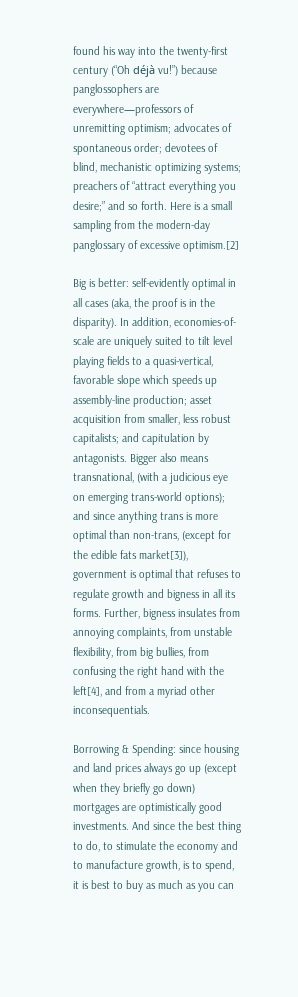found his way into the twenty-first century (“Oh déjà vu!”) because panglossophers are everywhere—professors of unremitting optimism; advocates of spontaneous order; devotees of blind, mechanistic optimizing systems; preachers of “attract everything you desire;” and so forth. Here is a small sampling from the modern-day panglossary of excessive optimism.[2]

Big is better: self-evidently optimal in all cases (aka, the proof is in the disparity). In addition, economies-of-scale are uniquely suited to tilt level playing fields to a quasi-vertical, favorable slope which speeds up assembly-line production; asset acquisition from smaller, less robust capitalists; and capitulation by antagonists. Bigger also means transnational, (with a judicious eye on emerging trans-world options); and since anything trans is more optimal than non-trans, (except for the edible fats market[3]), government is optimal that refuses to regulate growth and bigness in all its forms. Further, bigness insulates from annoying complaints, from unstable flexibility, from big bullies, from confusing the right hand with the left[4], and from a myriad other inconsequentials.

Borrowing & Spending: since housing and land prices always go up (except when they briefly go down) mortgages are optimistically good investments. And since the best thing to do, to stimulate the economy and to manufacture growth, is to spend, it is best to buy as much as you can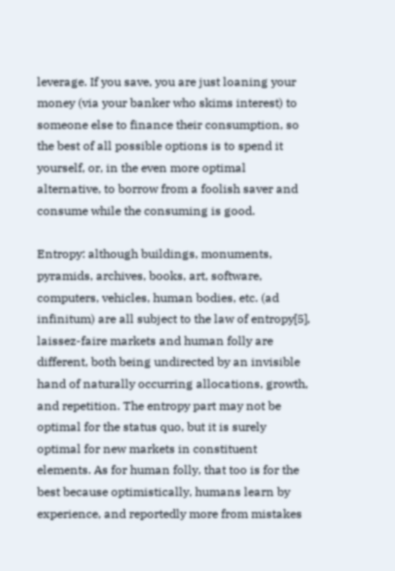leverage. If you save, you are just loaning your money (via your banker who skims interest) to someone else to finance their consumption, so the best of all possible options is to spend it yourself, or, in the even more optimal alternative, to borrow from a foolish saver and consume while the consuming is good.

Entropy: although buildings, monuments, pyramids, archives, books, art, software, computers, vehicles, human bodies, etc. (ad infinitum) are all subject to the law of entropy[5], laissez-faire markets and human folly are different, both being undirected by an invisible hand of naturally occurring allocations, growth, and repetition. The entropy part may not be optimal for the status quo, but it is surely optimal for new markets in constituent elements. As for human folly, that too is for the best because optimistically, humans learn by experience, and reportedly more from mistakes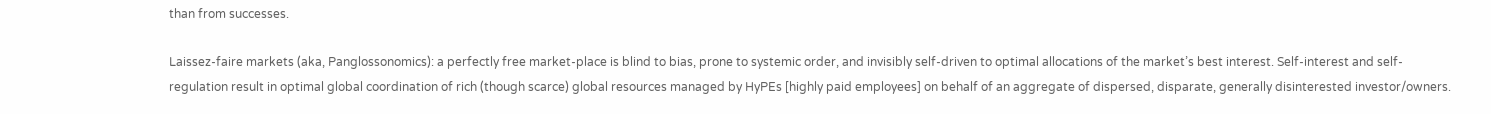than from successes.

Laissez-faire markets (aka, Panglossonomics): a perfectly free market-place is blind to bias, prone to systemic order, and invisibly self-driven to optimal allocations of the market’s best interest. Self-interest and self-regulation result in optimal global coordination of rich (though scarce) global resources managed by HyPEs [highly paid employees] on behalf of an aggregate of dispersed, disparate, generally disinterested investor/owners.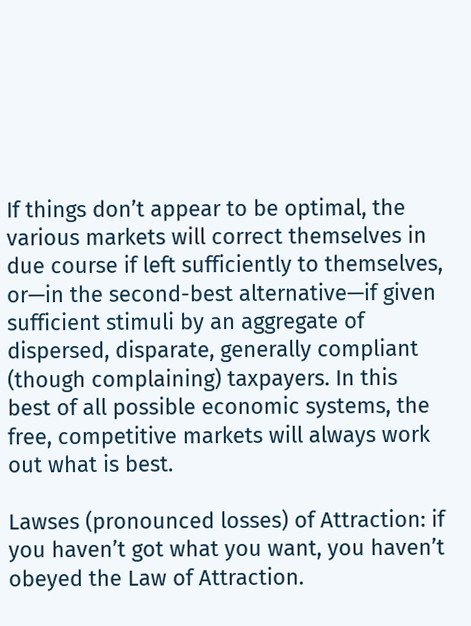If things don’t appear to be optimal, the various markets will correct themselves in due course if left sufficiently to themselves, or—in the second-best alternative—if given sufficient stimuli by an aggregate of dispersed, disparate, generally compliant (though complaining) taxpayers. In this best of all possible economic systems, the free, competitive markets will always work out what is best.

Lawses (pronounced losses) of Attraction: if you haven’t got what you want, you haven’t obeyed the Law of Attraction.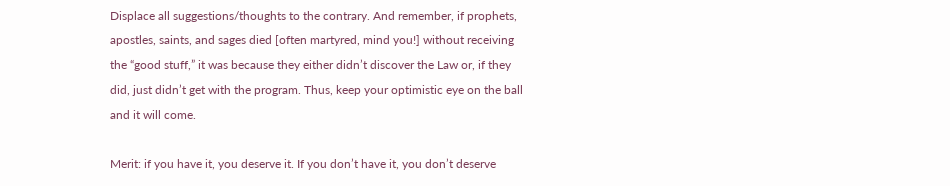Displace all suggestions/thoughts to the contrary. And remember, if prophets, apostles, saints, and sages died [often martyred, mind you!] without receiving the “good stuff,” it was because they either didn’t discover the Law or, if they did, just didn’t get with the program. Thus, keep your optimistic eye on the ball and it will come.

Merit: if you have it, you deserve it. If you don’t have it, you don’t deserve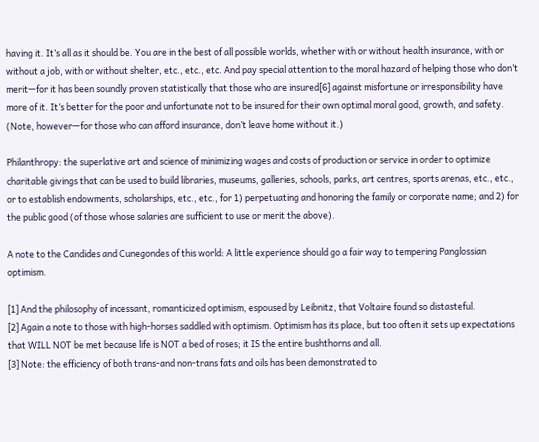having it. It’s all as it should be. You are in the best of all possible worlds, whether with or without health insurance, with or without a job, with or without shelter, etc., etc., etc. And pay special attention to the moral hazard of helping those who don’t merit—for it has been soundly proven statistically that those who are insured[6] against misfortune or irresponsibility have more of it. It’s better for the poor and unfortunate not to be insured for their own optimal moral good, growth, and safety. (Note, however—for those who can afford insurance, don’t leave home without it.)

Philanthropy: the superlative art and science of minimizing wages and costs of production or service in order to optimize charitable givings that can be used to build libraries, museums, galleries, schools, parks, art centres, sports arenas, etc., etc., or to establish endowments, scholarships, etc., etc., for 1) perpetuating and honoring the family or corporate name; and 2) for the public good (of those whose salaries are sufficient to use or merit the above).

A note to the Candides and Cunegondes of this world: A little experience should go a fair way to tempering Panglossian optimism.

[1] And the philosophy of incessant, romanticized optimism, espoused by Leibnitz, that Voltaire found so distasteful.
[2] Again a note to those with high-horses saddled with optimism. Optimism has its place, but too often it sets up expectations that WILL NOT be met because life is NOT a bed of roses; it IS the entire bushthorns and all.
[3] Note: the efficiency of both trans-and non-trans fats and oils has been demonstrated to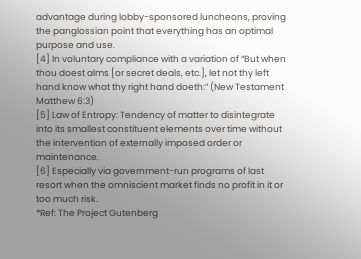advantage during lobby-sponsored luncheons, proving the panglossian point that everything has an optimal purpose and use.
[4] In voluntary compliance with a variation of “But when thou doest alms [or secret deals, etc.], let not thy left hand know what thy right hand doeth:” (New Testament Matthew 6:3)
[5] Law of Entropy: Tendency of matter to disintegrate into its smallest constituent elements over time without the intervention of externally imposed order or maintenance.
[6] Especially via government-run programs of last resort when the omniscient market finds no profit in it or too much risk.
*Ref: The Project Gutenberg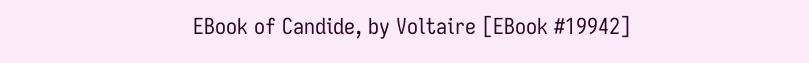EBook of Candide, by Voltaire [EBook #19942]